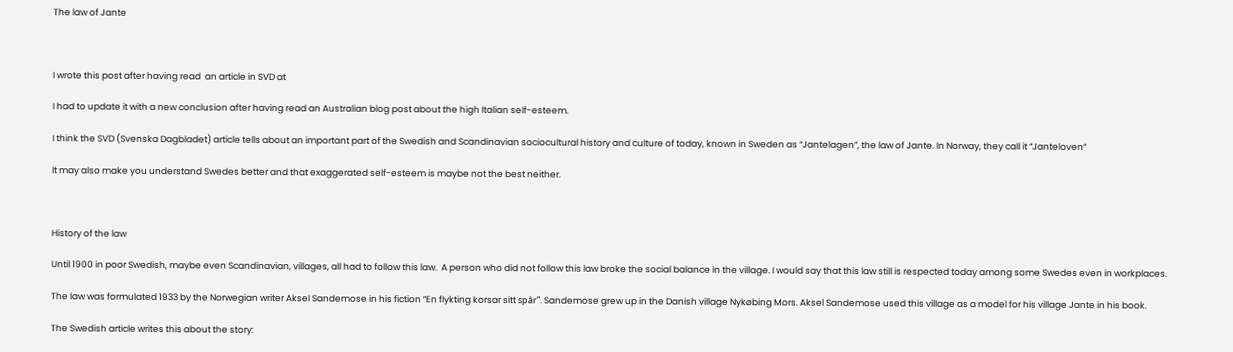The law of Jante



I wrote this post after having read  an article in SVD at

I had to update it with a new conclusion after having read an Australian blog post about the high Italian self-esteem.

I think the SVD (Svenska Dagbladet) article tells about an important part of the Swedish and Scandinavian sociocultural history and culture of today, known in Sweden as “Jantelagen”, the law of Jante. In Norway, they call it “Janteloven”

It may also make you understand Swedes better and that exaggerated self-esteem is maybe not the best neither.



History of the law

Until 1900 in poor Swedish, maybe even Scandinavian, villages, all had to follow this law.  A person who did not follow this law broke the social balance in the village. I would say that this law still is respected today among some Swedes even in workplaces.

The law was formulated 1933 by the Norwegian writer Aksel Sandemose in his fiction ”En flykting korsar sitt spår”. Sandemose grew up in the Danish village Nykøbing Mors. Aksel Sandemose used this village as a model for his village Jante in his book.

The Swedish article writes this about the story: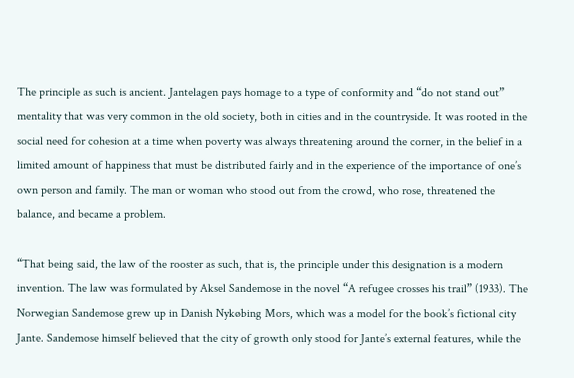The principle as such is ancient. Jantelagen pays homage to a type of conformity and “do not stand out” mentality that was very common in the old society, both in cities and in the countryside. It was rooted in the social need for cohesion at a time when poverty was always threatening around the corner, in the belief in a limited amount of happiness that must be distributed fairly and in the experience of the importance of one’s own person and family. The man or woman who stood out from the crowd, who rose, threatened the balance, and became a problem.

“That being said, the law of the rooster as such, that is, the principle under this designation is a modern invention. The law was formulated by Aksel Sandemose in the novel “A refugee crosses his trail” (1933). The Norwegian Sandemose grew up in Danish Nykøbing Mors, which was a model for the book’s fictional city Jante. Sandemose himself believed that the city of growth only stood for Jante’s external features, while the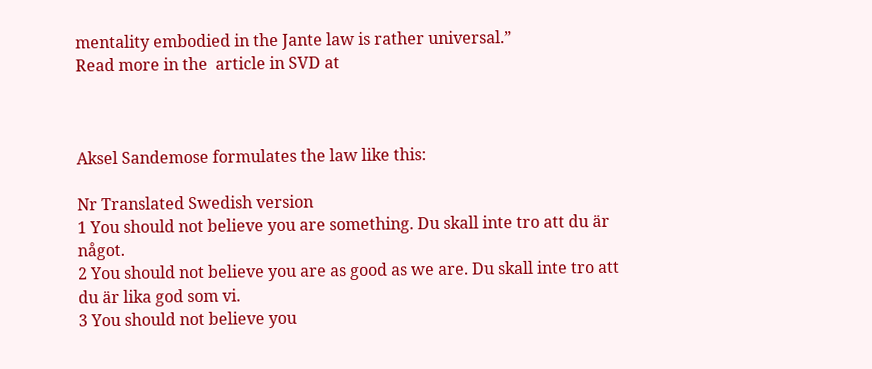mentality embodied in the Jante law is rather universal.”
Read more in the  article in SVD at



Aksel Sandemose formulates the law like this:

Nr Translated Swedish version
1 You should not believe you are something. Du skall inte tro att du är något.
2 You should not believe you are as good as we are. Du skall inte tro att du är lika god som vi.
3 You should not believe you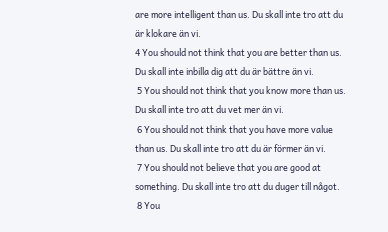are more intelligent than us. Du skall inte tro att du är klokare än vi.
4 You should not think that you are better than us. Du skall inte inbilla dig att du är bättre än vi.
 5 You should not think that you know more than us. Du skall inte tro att du vet mer än vi.
 6 You should not think that you have more value than us. Du skall inte tro att du är förmer än vi.
 7 You should not believe that you are good at something. Du skall inte tro att du duger till något.
 8 You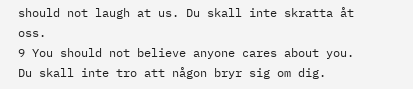should not laugh at us. Du skall inte skratta åt oss.
9 You should not believe anyone cares about you. Du skall inte tro att någon bryr sig om dig.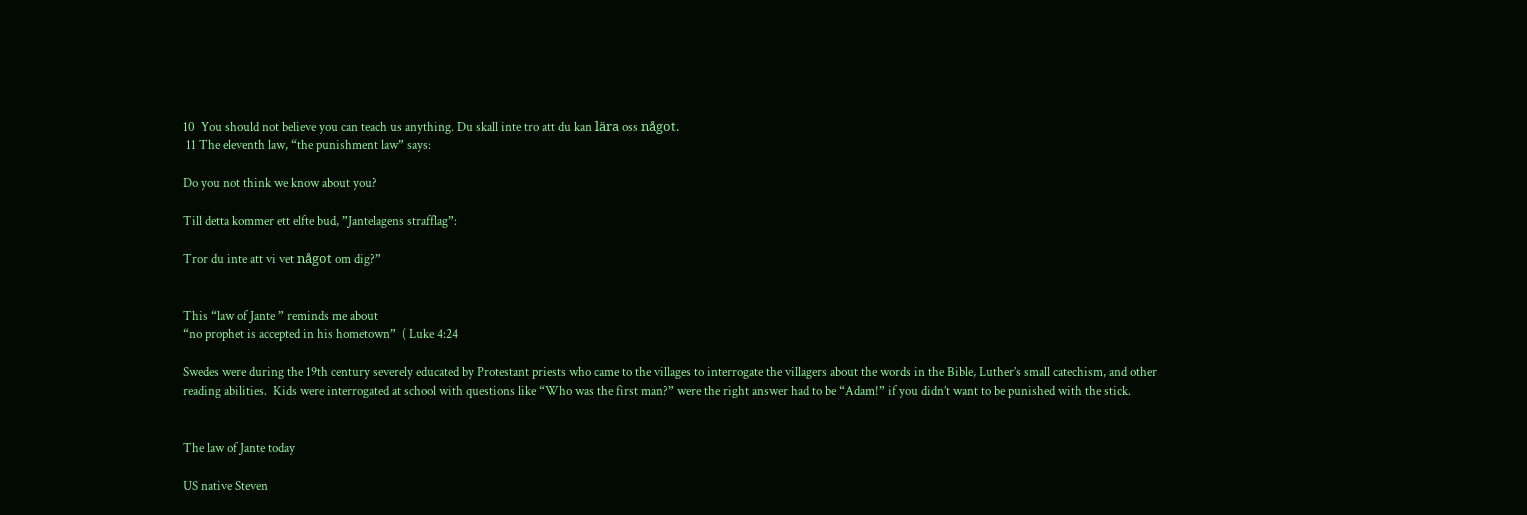10  You should not believe you can teach us anything. Du skall inte tro att du kan lära oss något.
 11 The eleventh law, “the punishment law” says:

Do you not think we know about you?

Till detta kommer ett elfte bud, ”Jantelagens strafflag”:

Tror du inte att vi vet något om dig?”


This “law of Jante ” reminds me about
“no prophet is accepted in his hometown”  ( Luke 4:24

Swedes were during the 19th century severely educated by Protestant priests who came to the villages to interrogate the villagers about the words in the Bible, Luther’s small catechism, and other reading abilities.  Kids were interrogated at school with questions like “Who was the first man?” were the right answer had to be “Adam!” if you didn’t want to be punished with the stick.


The law of Jante today

US native Steven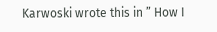Karwoski wrote this in ” How I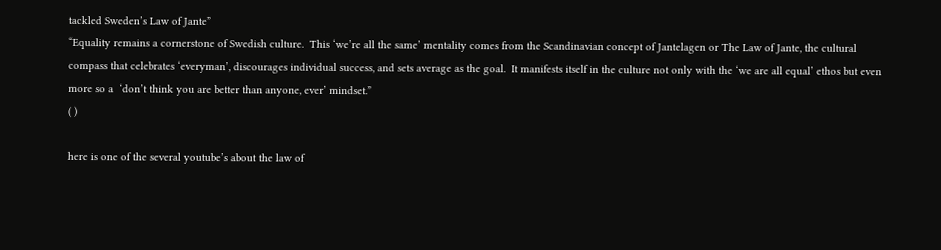tackled Sweden’s Law of Jante”
“Equality remains a cornerstone of Swedish culture.  This ‘we’re all the same’ mentality comes from the Scandinavian concept of Jantelagen or The Law of Jante, the cultural compass that celebrates ‘everyman’, discourages individual success, and sets average as the goal.  It manifests itself in the culture not only with the ‘we are all equal’ ethos but even more so a  ‘don’t think you are better than anyone, ever’ mindset.”
( )

here is one of the several youtube’s about the law of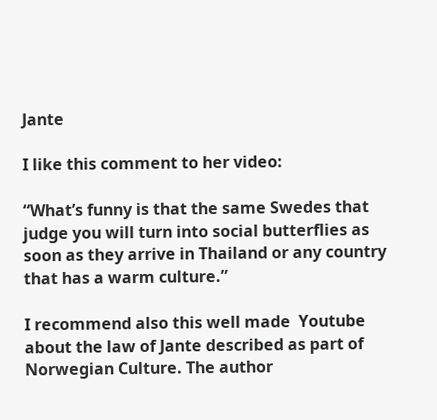Jante

I like this comment to her video:

“What’s funny is that the same Swedes that judge you will turn into social butterflies as soon as they arrive in Thailand or any country that has a warm culture.”

I recommend also this well made  Youtube about the law of Jante described as part of Norwegian Culture. The author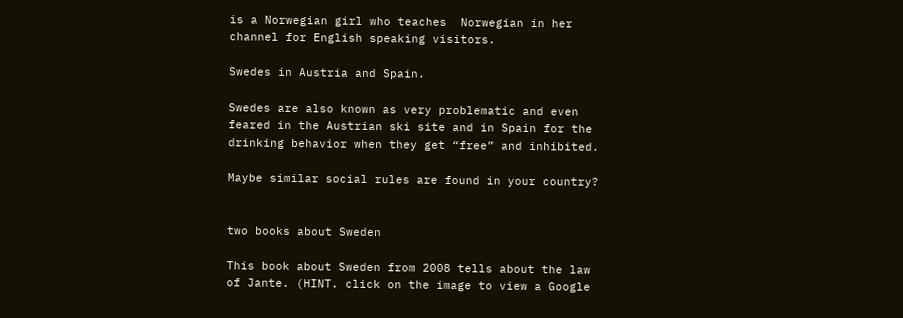is a Norwegian girl who teaches  Norwegian in her channel for English speaking visitors.

Swedes in Austria and Spain.

Swedes are also known as very problematic and even feared in the Austrian ski site and in Spain for the drinking behavior when they get “free” and inhibited.

Maybe similar social rules are found in your country?


two books about Sweden

This book about Sweden from 2008 tells about the law of Jante. (HINT. click on the image to view a Google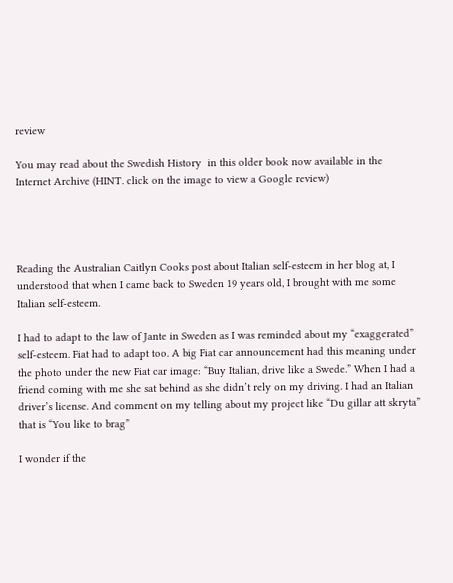review

You may read about the Swedish History  in this older book now available in the Internet Archive (HINT. click on the image to view a Google review)




Reading the Australian Caitlyn Cooks post about Italian self-esteem in her blog at, I  understood that when I came back to Sweden 19 years old, I brought with me some Italian self-esteem.

I had to adapt to the law of Jante in Sweden as I was reminded about my “exaggerated” self-esteem. Fiat had to adapt too. A big Fiat car announcement had this meaning under the photo under the new Fiat car image: “Buy Italian, drive like a Swede.” When I had a friend coming with me she sat behind as she didn’t rely on my driving. I had an Italian driver’s license. And comment on my telling about my project like “Du gillar att skryta” that is “You like to brag”

I wonder if the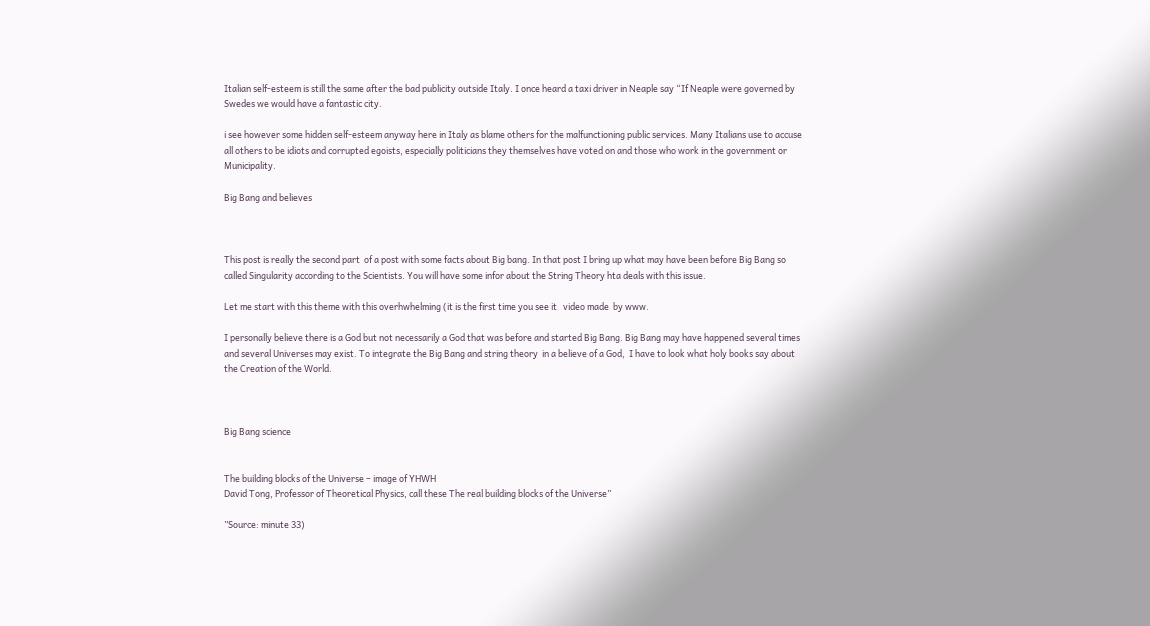Italian self-esteem is still the same after the bad publicity outside Italy. I once heard a taxi driver in Neaple say “If Neaple were governed by Swedes we would have a fantastic city.

i see however some hidden self-esteem anyway here in Italy as blame others for the malfunctioning public services. Many Italians use to accuse all others to be idiots and corrupted egoists, especially politicians they themselves have voted on and those who work in the government or Municipality.

Big Bang and believes



This post is really the second part  of a post with some facts about Big bang. In that post I bring up what may have been before Big Bang so called Singularity according to the Scientists. You will have some infor about the String Theory hta deals with this issue.

Let me start with this theme with this overhwhelming (it is the first time you see it   video made  by www.

I personally believe there is a God but not necessarily a God that was before and started Big Bang. Big Bang may have happened several times and several Universes may exist. To integrate the Big Bang and string theory  in a believe of a God,  I have to look what holy books say about the Creation of the World.



Big Bang science


The building blocks of the Universe – image of YHWH
David Tong, Professor of Theoretical Physics, call these The real building blocks of the Universe”

”Source: minute 33)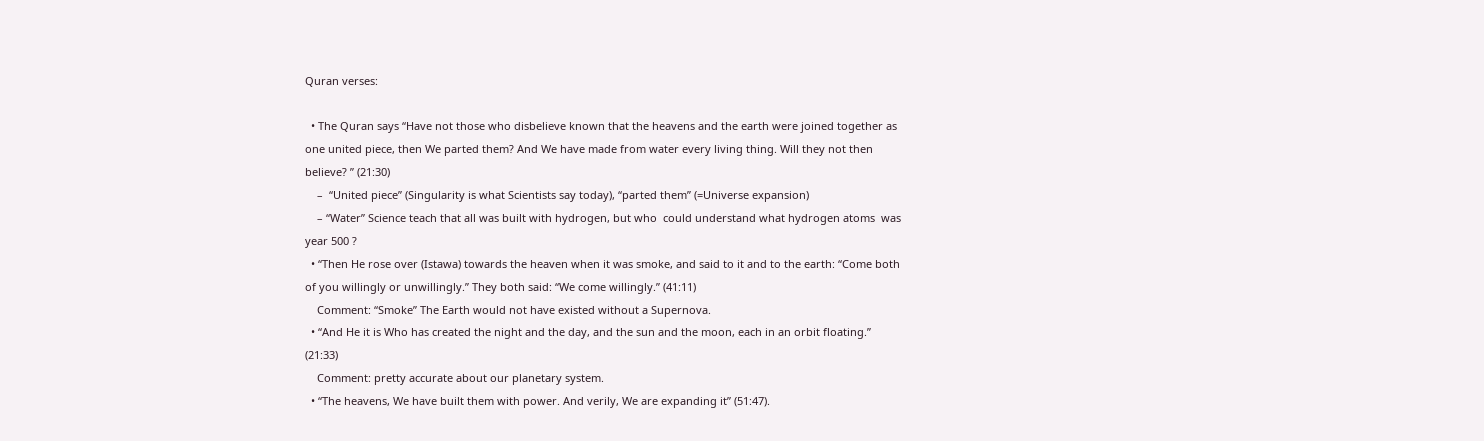Quran verses:

  • The Quran says “Have not those who disbelieve known that the heavens and the earth were joined together as one united piece, then We parted them? And We have made from water every living thing. Will they not then believe? ” (21:30)
    –  “United piece” (Singularity is what Scientists say today), “parted them” (=Universe expansion)
    – “Water” Science teach that all was built with hydrogen, but who  could understand what hydrogen atoms  was year 500 ?
  • “Then He rose over (Istawa) towards the heaven when it was smoke, and said to it and to the earth: “Come both of you willingly or unwillingly.” They both said: “We come willingly.” (41:11)
    Comment: “Smoke” The Earth would not have existed without a Supernova.
  • “And He it is Who has created the night and the day, and the sun and the moon, each in an orbit floating.” (21:33)
    Comment: pretty accurate about our planetary system.
  • “The heavens, We have built them with power. And verily, We are expanding it” (51:47).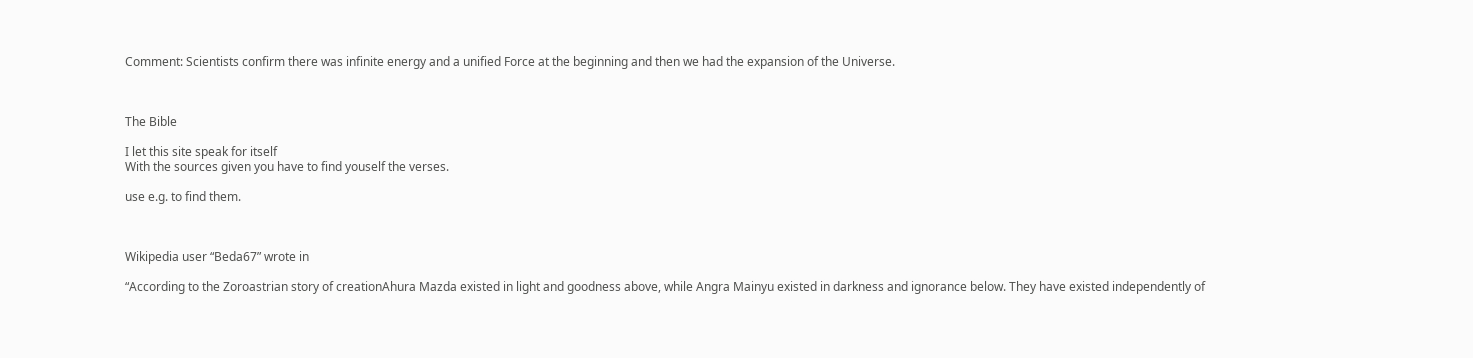Comment: Scientists confirm there was infinite energy and a unified Force at the beginning and then we had the expansion of the Universe.



The Bible

I let this site speak for itself
With the sources given you have to find youself the verses.

use e.g. to find them.



Wikipedia user “Beda67” wrote in

“According to the Zoroastrian story of creationAhura Mazda existed in light and goodness above, while Angra Mainyu existed in darkness and ignorance below. They have existed independently of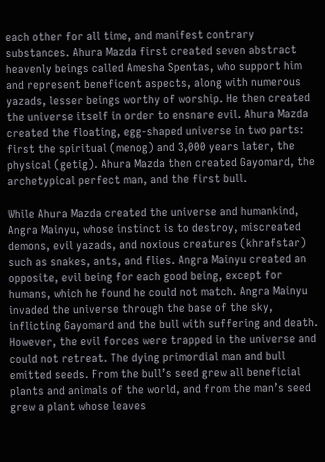each other for all time, and manifest contrary substances. Ahura Mazda first created seven abstract heavenly beings called Amesha Spentas, who support him and represent beneficent aspects, along with numerous yazads, lesser beings worthy of worship. He then created the universe itself in order to ensnare evil. Ahura Mazda created the floating, egg-shaped universe in two parts: first the spiritual (menog) and 3,000 years later, the physical (getig). Ahura Mazda then created Gayomard, the archetypical perfect man, and the first bull.

While Ahura Mazda created the universe and humankind, Angra Mainyu, whose instinct is to destroy, miscreated demons, evil yazads, and noxious creatures (khrafstar) such as snakes, ants, and flies. Angra Mainyu created an opposite, evil being for each good being, except for humans, which he found he could not match. Angra Mainyu invaded the universe through the base of the sky, inflicting Gayomard and the bull with suffering and death. However, the evil forces were trapped in the universe and could not retreat. The dying primordial man and bull emitted seeds. From the bull’s seed grew all beneficial plants and animals of the world, and from the man’s seed grew a plant whose leaves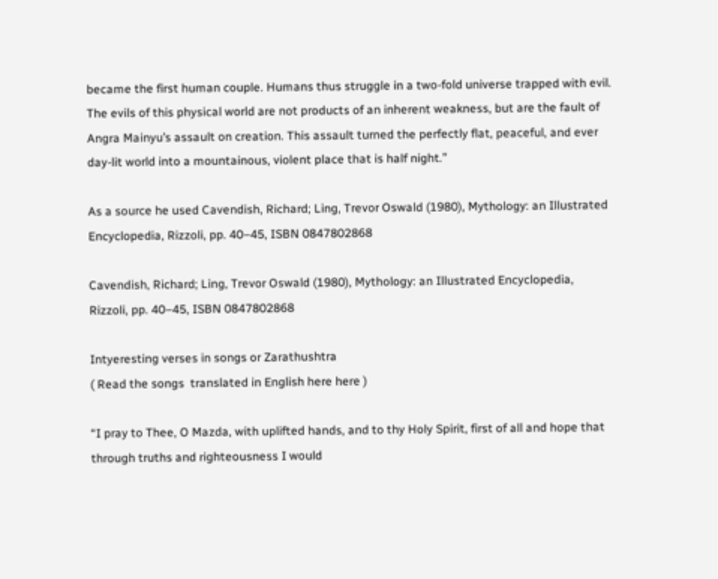became the first human couple. Humans thus struggle in a two-fold universe trapped with evil. The evils of this physical world are not products of an inherent weakness, but are the fault of Angra Mainyu’s assault on creation. This assault turned the perfectly flat, peaceful, and ever day-lit world into a mountainous, violent place that is half night.”

As a source he used Cavendish, Richard; Ling, Trevor Oswald (1980), Mythology: an Illustrated Encyclopedia, Rizzoli, pp. 40–45, ISBN 0847802868

Cavendish, Richard; Ling, Trevor Oswald (1980), Mythology: an Illustrated Encyclopedia, Rizzoli, pp. 40–45, ISBN 0847802868

Intyeresting verses in songs or Zarathushtra
( Read the songs  translated in English here here )

“I pray to Thee, O Mazda, with uplifted hands, and to thy Holy Spirit, first of all and hope that through truths and righteousness I would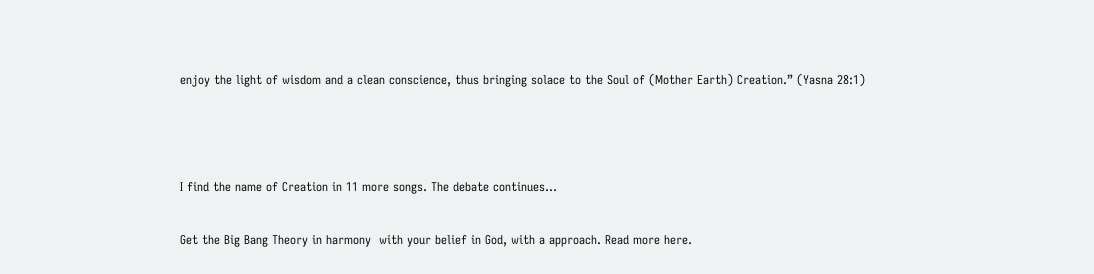enjoy the light of wisdom and a clean conscience, thus bringing solace to the Soul of (Mother Earth) Creation.” (Yasna 28:1)



I find the name of Creation in 11 more songs. The debate continues…

Get the Big Bang Theory in harmony  with your belief in God, with a approach. Read more here.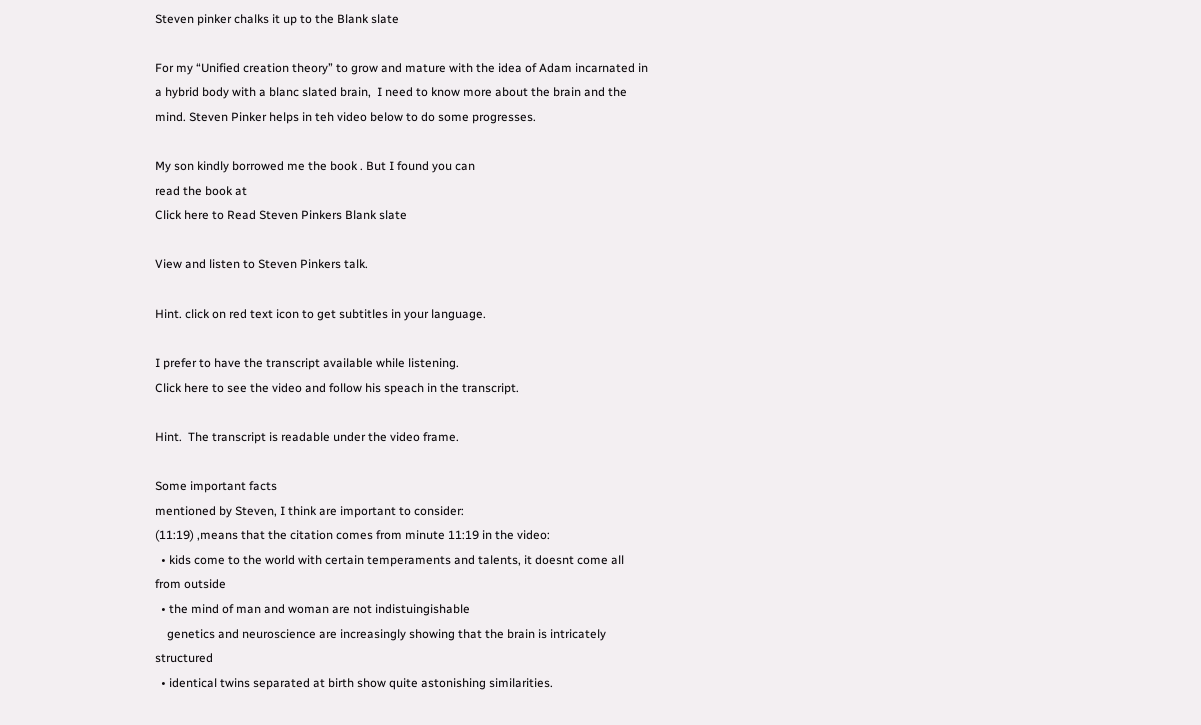Steven pinker chalks it up to the Blank slate

For my “Unified creation theory” to grow and mature with the idea of Adam incarnated in a hybrid body with a blanc slated brain,  I need to know more about the brain and the mind. Steven Pinker helps in teh video below to do some progresses.

My son kindly borrowed me the book . But I found you can
read the book at
Click here to Read Steven Pinkers Blank slate

View and listen to Steven Pinkers talk.

Hint. click on red text icon to get subtitles in your language.

I prefer to have the transcript available while listening.
Click here to see the video and follow his speach in the transcript.

Hint.  The transcript is readable under the video frame.

Some important facts
mentioned by Steven, I think are important to consider:
(11:19) ,means that the citation comes from minute 11:19 in the video:
  • kids come to the world with certain temperaments and talents, it doesnt come all from outside
  • the mind of man and woman are not indistuingishable
    genetics and neuroscience are increasingly showing that the brain is intricately structured
  • identical twins separated at birth show quite astonishing similarities.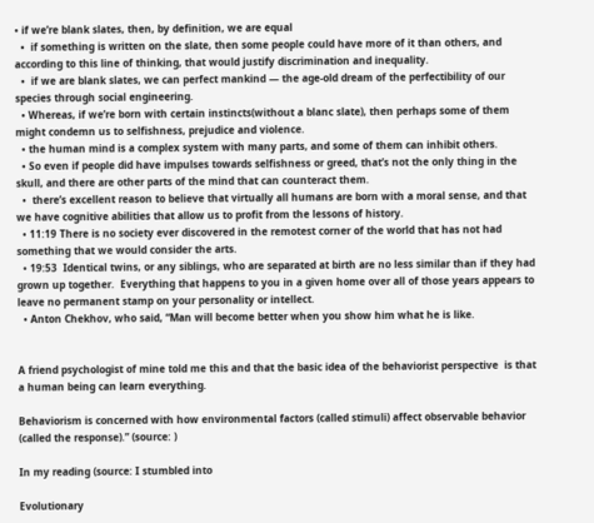• if we’re blank slates, then, by definition, we are equal
  •  if something is written on the slate, then some people could have more of it than others, and according to this line of thinking, that would justify discrimination and inequality.
  •  if we are blank slates, we can perfect mankind — the age-old dream of the perfectibility of our species through social engineering.
  • Whereas, if we’re born with certain instincts(without a blanc slate), then perhaps some of them might condemn us to selfishness, prejudice and violence.
  • the human mind is a complex system with many parts, and some of them can inhibit others.
  • So even if people did have impulses towards selfishness or greed, that’s not the only thing in the skull, and there are other parts of the mind that can counteract them.
  •  there’s excellent reason to believe that virtually all humans are born with a moral sense, and that we have cognitive abilities that allow us to profit from the lessons of history.
  • 11:19 There is no society ever discovered in the remotest corner of the world that has not had something that we would consider the arts.
  • 19:53  Identical twins, or any siblings, who are separated at birth are no less similar than if they had grown up together.  Everything that happens to you in a given home over all of those years appears to leave no permanent stamp on your personality or intellect.
  • Anton Chekhov, who said, “Man will become better when you show him what he is like.


A friend psychologist of mine told me this and that the basic idea of the behaviorist perspective  is that a human being can learn everything.

Behaviorism is concerned with how environmental factors (called stimuli) affect observable behavior (called the response).” (source: )

In my reading (source: I stumbled into

Evolutionary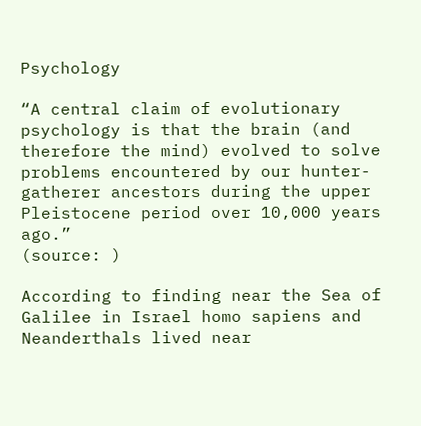Psychology

“A central claim of evolutionary psychology is that the brain (and therefore the mind) evolved to solve problems encountered by our hunter-gatherer ancestors during the upper Pleistocene period over 10,000 years ago.”
(source: )

According to finding near the Sea of Galilee in Israel homo sapiens and Neanderthals lived near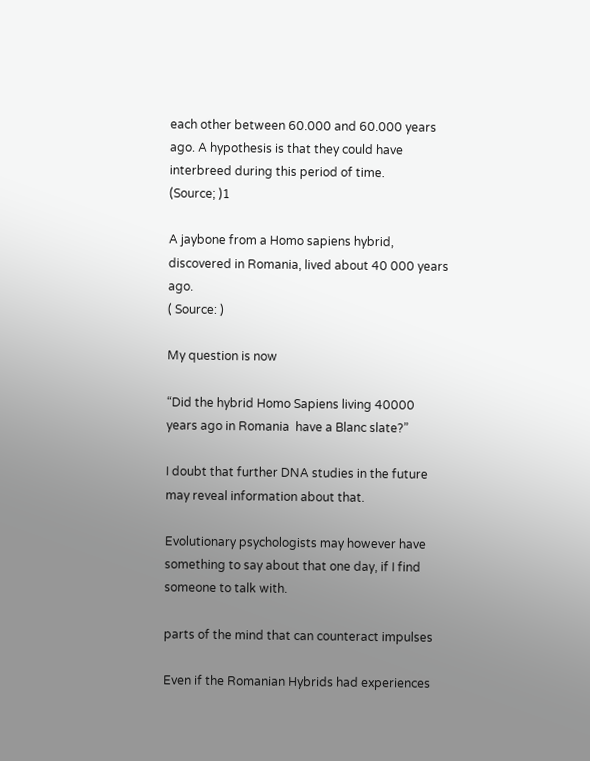each other between 60.000 and 60.000 years ago. A hypothesis is that they could have interbreed during this period of time.
(Source; )1

A jaybone from a Homo sapiens hybrid,  discovered in Romania, lived about 40 000 years ago.
( Source: )

My question is now

“Did the hybrid Homo Sapiens living 40000 years ago in Romania  have a Blanc slate?”

I doubt that further DNA studies in the future may reveal information about that.

Evolutionary psychologists may however have something to say about that one day, if I find someone to talk with.

parts of the mind that can counteract impulses

Even if the Romanian Hybrids had experiences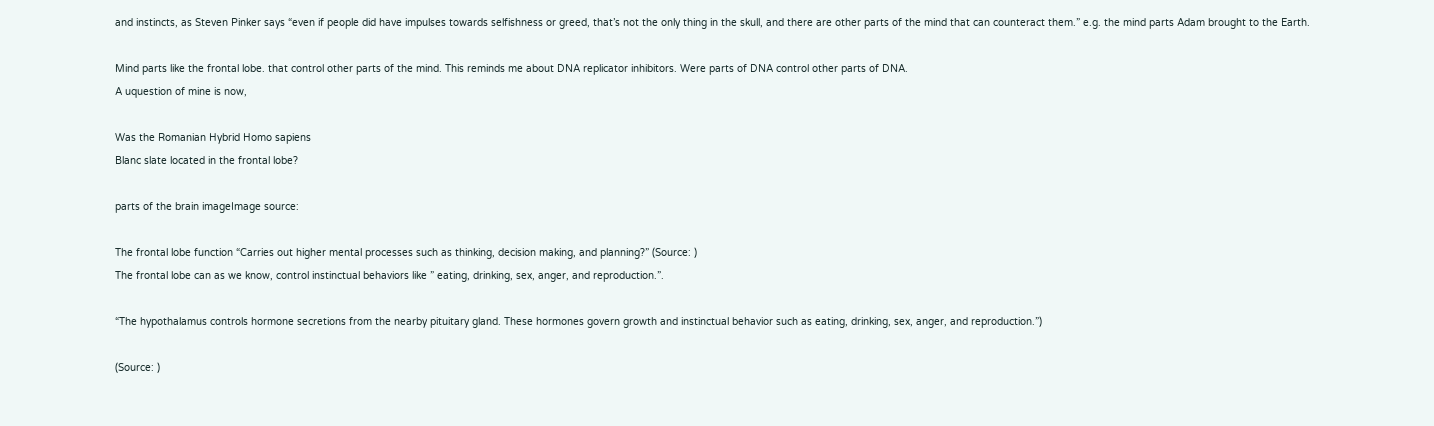and instincts, as Steven Pinker says “even if people did have impulses towards selfishness or greed, that’s not the only thing in the skull, and there are other parts of the mind that can counteract them.” e.g. the mind parts Adam brought to the Earth.

Mind parts like the frontal lobe. that control other parts of the mind. This reminds me about DNA replicator inhibitors. Were parts of DNA control other parts of DNA.
A uquestion of mine is now,

Was the Romanian Hybrid Homo sapiens
Blanc slate located in the frontal lobe?

parts of the brain imageImage source:

The frontal lobe function “Carries out higher mental processes such as thinking, decision making, and planning?” (Source: )
The frontal lobe can as we know, control instinctual behaviors like ” eating, drinking, sex, anger, and reproduction.”.

“The hypothalamus controls hormone secretions from the nearby pituitary gland. These hormones govern growth and instinctual behavior such as eating, drinking, sex, anger, and reproduction.”)

(Source: )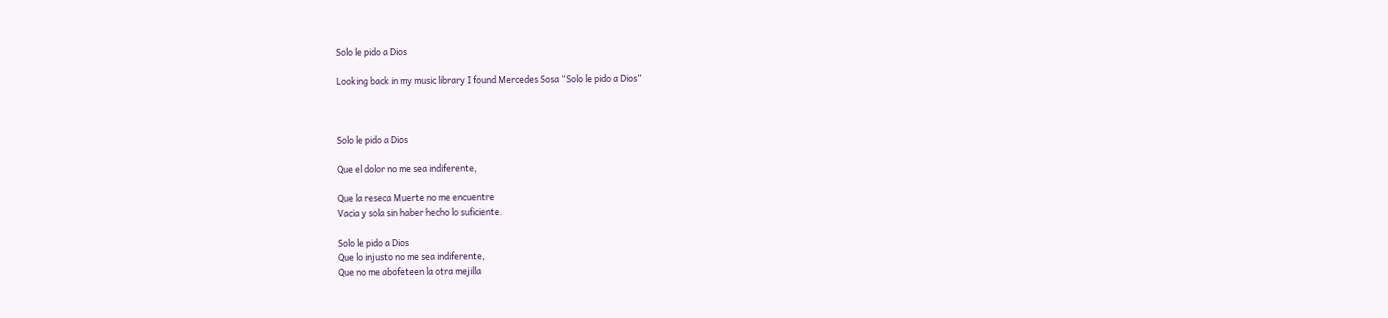Solo le pido a Dios

Looking back in my music library I found Mercedes Sosa “Solo le pido a Dios”



Solo le pido a Dios

Que el dolor no me sea indiferente,

Que la reseca Muerte no me encuentre
Vacia y sola sin haber hecho lo suficiente.

Solo le pido a Dios
Que lo injusto no me sea indiferente,
Que no me abofeteen la otra mejilla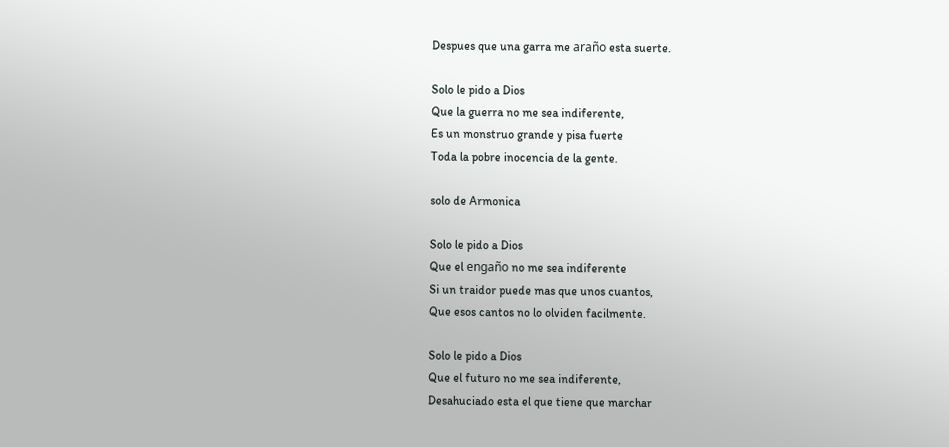Despues que una garra me araño esta suerte.

Solo le pido a Dios
Que la guerra no me sea indiferente,
Es un monstruo grande y pisa fuerte
Toda la pobre inocencia de la gente.

solo de Armonica

Solo le pido a Dios
Que el engaño no me sea indiferente
Si un traidor puede mas que unos cuantos,
Que esos cantos no lo olviden facilmente.

Solo le pido a Dios
Que el futuro no me sea indiferente,
Desahuciado esta el que tiene que marchar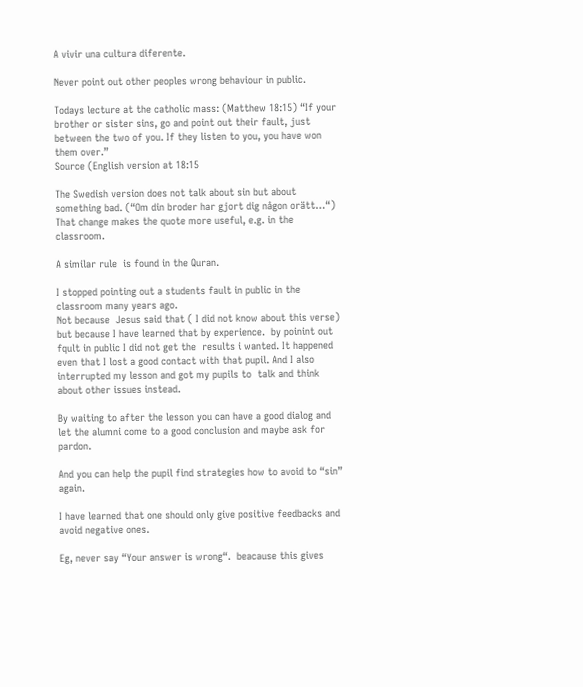A vivir una cultura diferente.

Never point out other peoples wrong behaviour in public.

Todays lecture at the catholic mass: (Matthew 18:15) “If your brother or sister sins, go and point out their fault, just between the two of you. If they listen to you, you have won them over.”
Source (English version at 18:15

The Swedish version does not talk about sin but about something bad. (“Om din broder har gjort dig någon orätt…“) That change makes the quote more useful, e.g. in the classroom.

A similar rule  is found in the Quran.

I stopped pointing out a students fault in public in the classroom many years ago.
Not because  Jesus said that ( I did not know about this verse) but because I have learned that by experience.  by poinint out fqult in public I did not get the  results i wanted. It happened even that I lost a good contact with that pupil. And I also  interrupted my lesson and got my pupils to  talk and think  about other issues instead.

By waiting to after the lesson you can have a good dialog and let the alumni come to a good conclusion and maybe ask for pardon.

And you can help the pupil find strategies how to avoid to “sin” again.

I have learned that one should only give positive feedbacks and avoid negative ones.

Eg, never say “Your answer is wrong“.  beacause this gives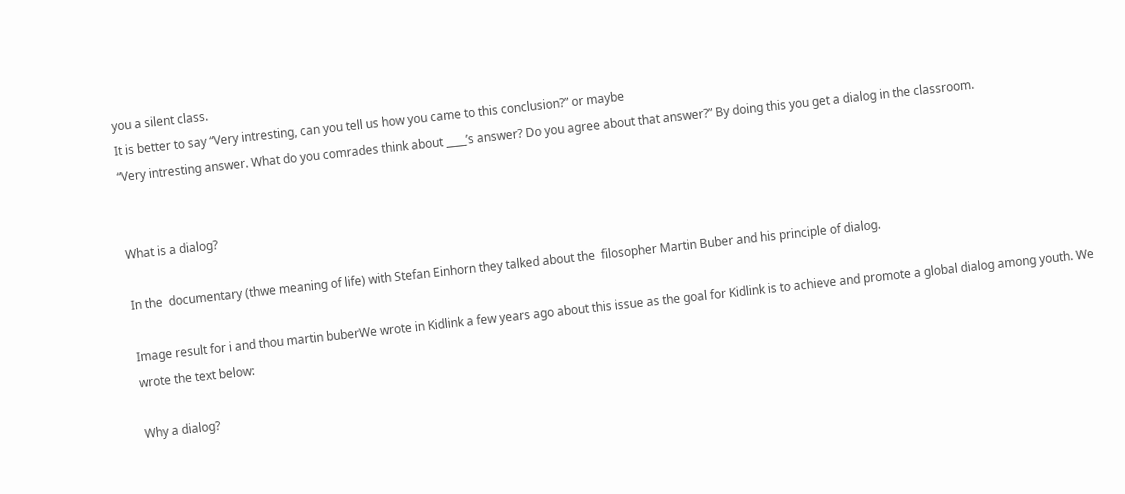you a silent class.
It is better to say “Very intresting, can you tell us how you came to this conclusion?” or maybe
“Very intresting answer. What do you comrades think about ____’s answer? Do you agree about that answer?” By doing this you get a dialog in the classroom.


What is a dialog?

In the  documentary (thwe meaning of life) with Stefan Einhorn they talked about the  filosopher Martin Buber and his principle of dialog.

Image result for i and thou martin buberWe wrote in Kidlink a few years ago about this issue as the goal for Kidlink is to achieve and promote a global dialog among youth. We wrote the text below:

Why a dialog?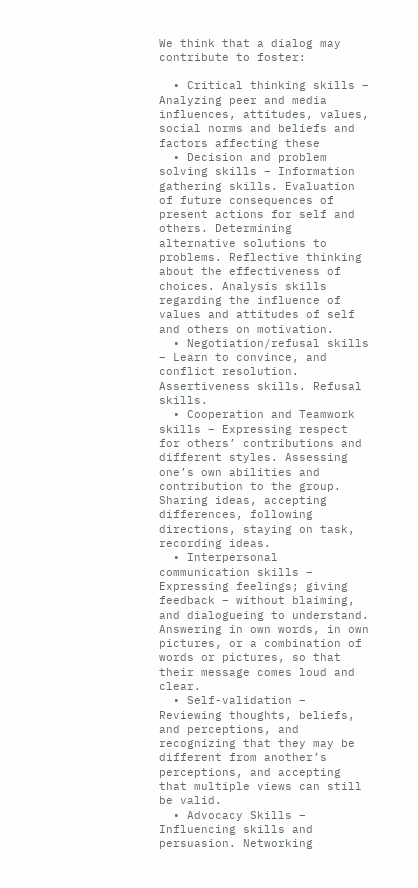We think that a dialog may contribute to foster:

  • Critical thinking skills – Analyzing peer and media influences, attitudes, values, social norms and beliefs and factors affecting these
  • Decision and problem solving skills – Information gathering skills. Evaluation of future consequences of present actions for self and others. Determining alternative solutions to problems. Reflective thinking about the effectiveness of choices. Analysis skills regarding the influence of values and attitudes of self and others on motivation.
  • Negotiation/refusal skills – Learn to convince, and conflict resolution. Assertiveness skills. Refusal skills.
  • Cooperation and Teamwork skills – Expressing respect for others’ contributions and different styles. Assessing one’s own abilities and contribution to the group. Sharing ideas, accepting differences, following directions, staying on task, recording ideas.
  • Interpersonal communication skills – Expressing feelings; giving feedback – without blaiming, and dialogueing to understand. Answering in own words, in own pictures, or a combination of words or pictures, so that their message comes loud and clear.
  • Self-validation – Reviewing thoughts, beliefs, and perceptions, and recognizing that they may be different from another’s perceptions, and accepting that multiple views can still be valid.
  • Advocacy Skills – Influencing skills and persuasion. Networking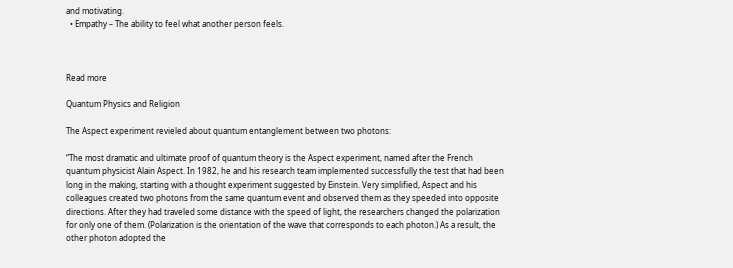and motivating.
  • Empathy – The ability to feel what another person feels.



Read more

Quantum Physics and Religion

The Aspect experiment revieled about quantum entanglement between two photons:

“The most dramatic and ultimate proof of quantum theory is the Aspect experiment, named after the French quantum physicist Alain Aspect. In 1982, he and his research team implemented successfully the test that had been long in the making, starting with a thought experiment suggested by Einstein. Very simplified, Aspect and his colleagues created two photons from the same quantum event and observed them as they speeded into opposite directions. After they had traveled some distance with the speed of light, the researchers changed the polarization for only one of them. (Polarization is the orientation of the wave that corresponds to each photon.) As a result, the other photon adopted the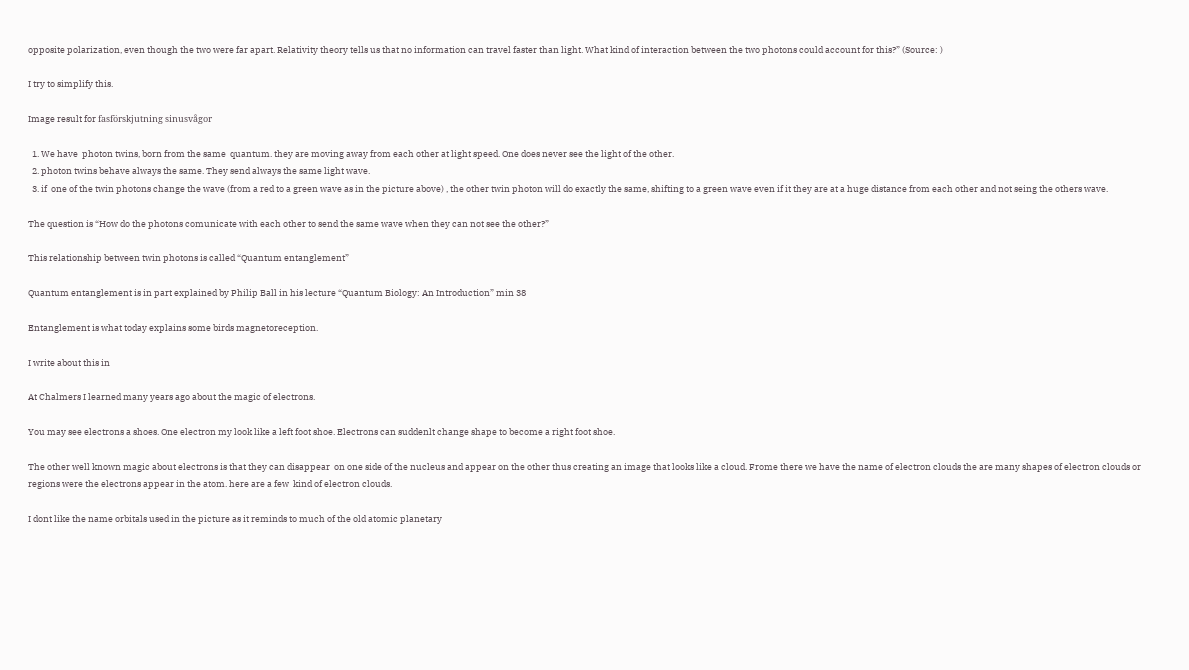opposite polarization, even though the two were far apart. Relativity theory tells us that no information can travel faster than light. What kind of interaction between the two photons could account for this?” (Source: )

I try to simplify this.

Image result for fasförskjutning sinusvågor

  1. We have  photon twins, born from the same  quantum. they are moving away from each other at light speed. One does never see the light of the other.
  2. photon twins behave always the same. They send always the same light wave.
  3. if  one of the twin photons change the wave (from a red to a green wave as in the picture above) , the other twin photon will do exactly the same, shifting to a green wave even if it they are at a huge distance from each other and not seing the others wave.

The question is “How do the photons comunicate with each other to send the same wave when they can not see the other?”

This relationship between twin photons is called “Quantum entanglement”

Quantum entanglement is in part explained by Philip Ball in his lecture “Quantum Biology: An Introduction” min 38

Entanglement is what today explains some birds magnetoreception.

I write about this in

At Chalmers I learned many years ago about the magic of electrons.

You may see electrons a shoes. One electron my look like a left foot shoe. Electrons can suddenlt change shape to become a right foot shoe.

The other well known magic about electrons is that they can disappear  on one side of the nucleus and appear on the other thus creating an image that looks like a cloud. Frome there we have the name of electron clouds the are many shapes of electron clouds or regions were the electrons appear in the atom. here are a few  kind of electron clouds.

I dont like the name orbitals used in the picture as it reminds to much of the old atomic planetary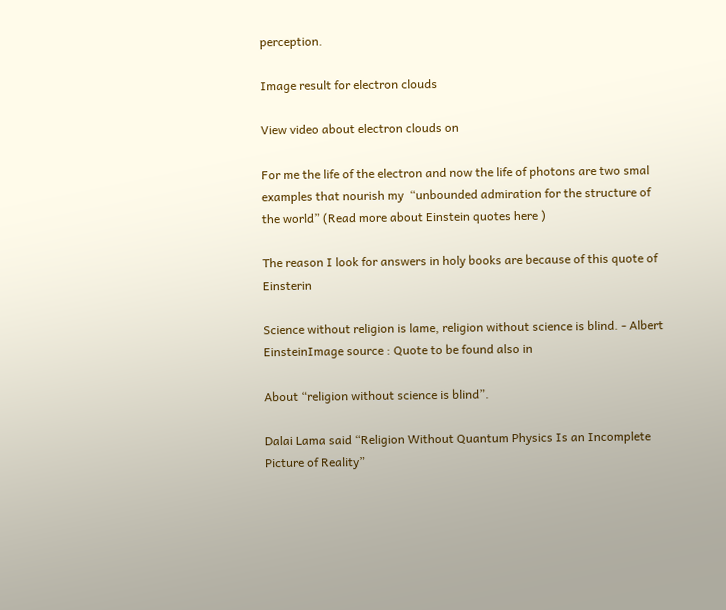perception.

Image result for electron clouds

View video about electron clouds on

For me the life of the electron and now the life of photons are two smal examples that nourish my  “unbounded admiration for the structure of the world” (Read more about Einstein quotes here )

The reason I look for answers in holy books are because of this quote of Einsterin

Science without religion is lame, religion without science is blind. - Albert EinsteinImage source : Quote to be found also in

About “religion without science is blind”.

Dalai Lama said “Religion Without Quantum Physics Is an Incomplete Picture of Reality”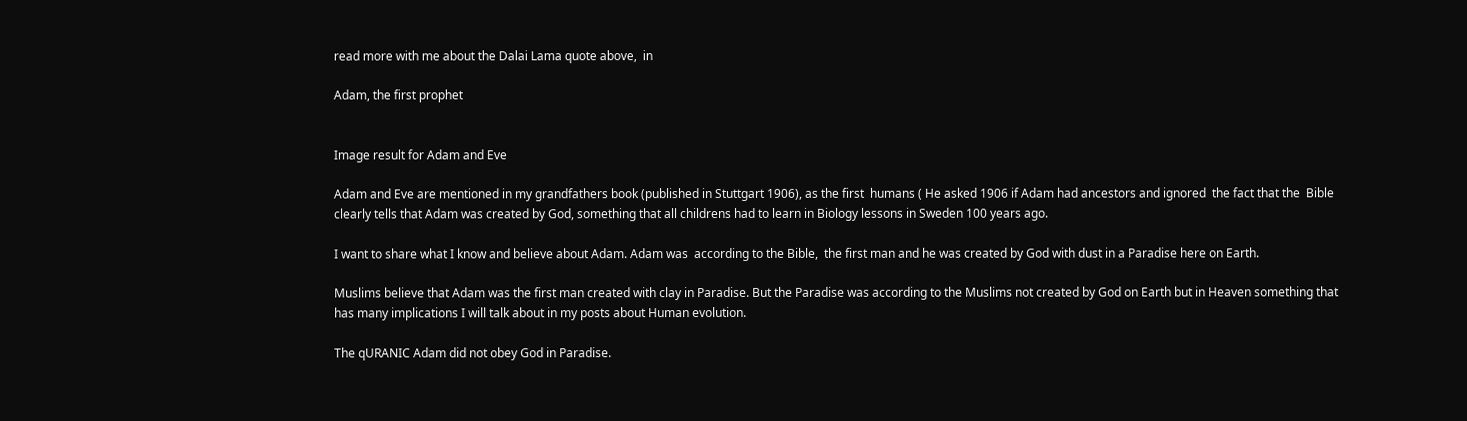read more with me about the Dalai Lama quote above,  in

Adam, the first prophet


Image result for Adam and Eve

Adam and Eve are mentioned in my grandfathers book (published in Stuttgart 1906), as the first  humans ( He asked 1906 if Adam had ancestors and ignored  the fact that the  Bible clearly tells that Adam was created by God, something that all childrens had to learn in Biology lessons in Sweden 100 years ago.

I want to share what I know and believe about Adam. Adam was  according to the Bible,  the first man and he was created by God with dust in a Paradise here on Earth.

Muslims believe that Adam was the first man created with clay in Paradise. But the Paradise was according to the Muslims not created by God on Earth but in Heaven something that has many implications I will talk about in my posts about Human evolution.

The qURANIC Adam did not obey God in Paradise.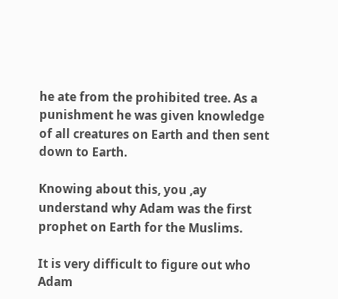he ate from the prohibited tree. As a punishment he was given knowledge of all creatures on Earth and then sent down to Earth.

Knowing about this, you ,ay understand why Adam was the first prophet on Earth for the Muslims.

It is very difficult to figure out who Adam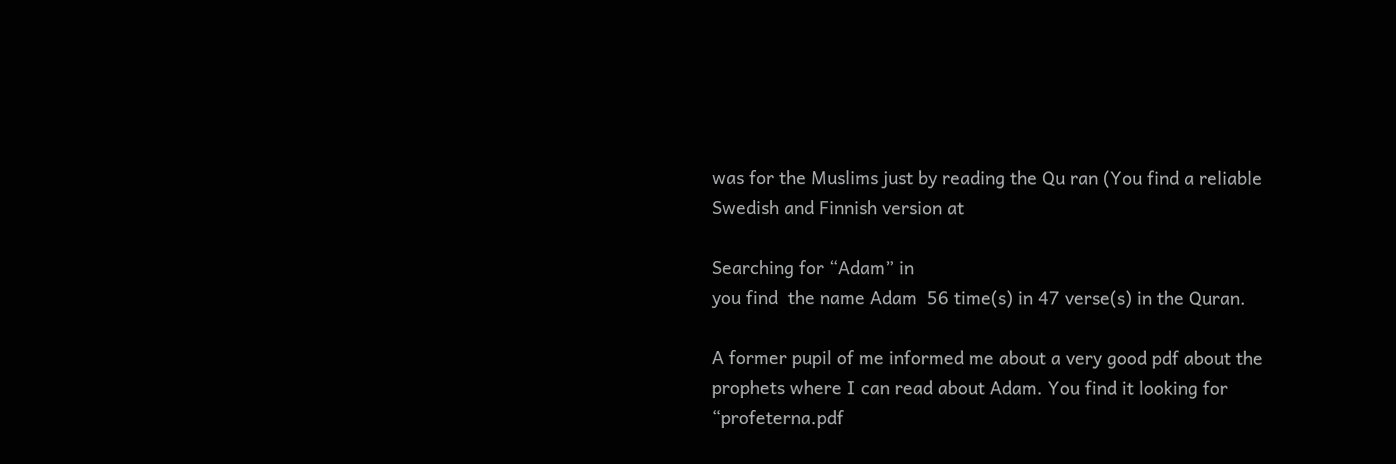was for the Muslims just by reading the Qu ran (You find a reliable Swedish and Finnish version at

Searching for “Adam” in
you find  the name Adam  56 time(s) in 47 verse(s) in the Quran.

A former pupil of me informed me about a very good pdf about the prophets where I can read about Adam. You find it looking for “profeterna.pdf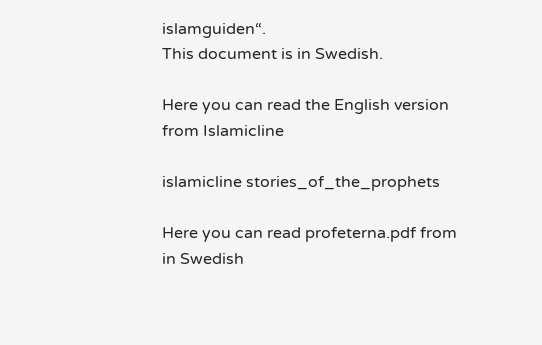islamguiden“.
This document is in Swedish.

Here you can read the English version from Islamicline

islamicline stories_of_the_prophets

Here you can read profeterna.pdf from in Swedish